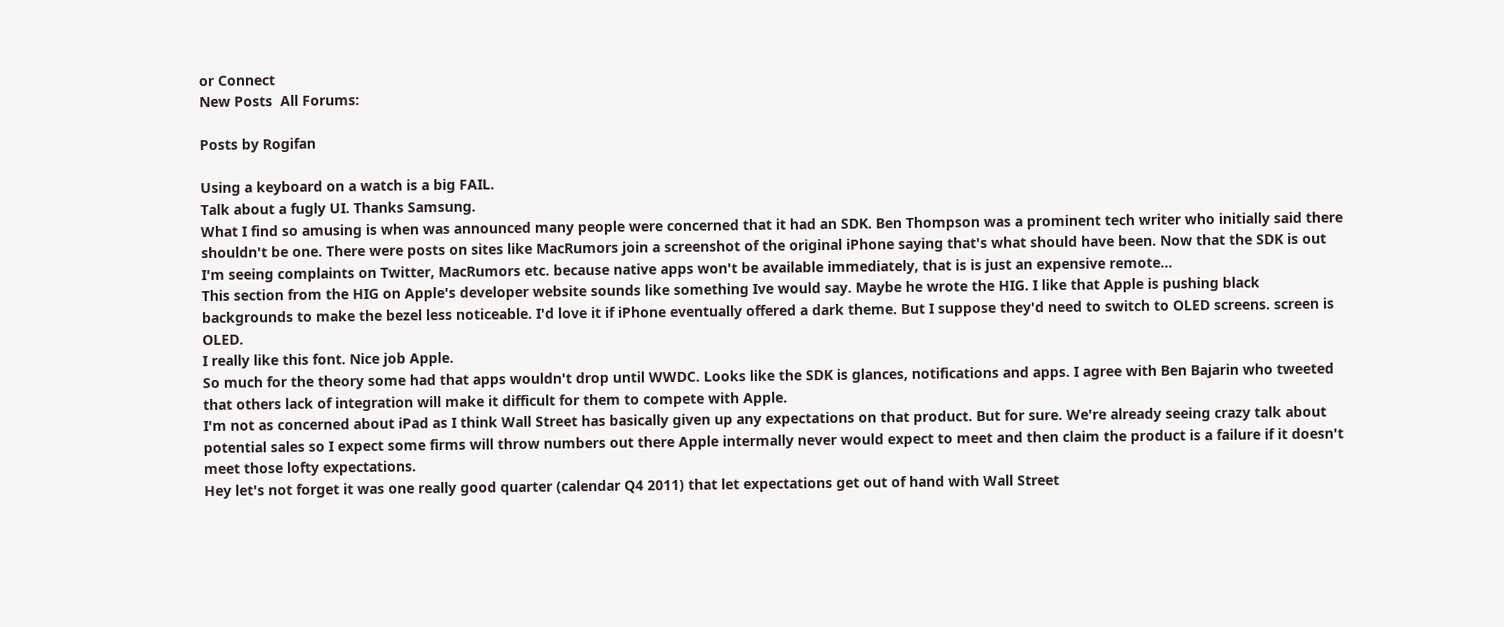or Connect
New Posts  All Forums:

Posts by Rogifan

Using a keyboard on a watch is a big FAIL.
Talk about a fugly UI. Thanks Samsung.
What I find so amusing is when was announced many people were concerned that it had an SDK. Ben Thompson was a prominent tech writer who initially said there shouldn't be one. There were posts on sites like MacRumors join a screenshot of the original iPhone saying that's what should have been. Now that the SDK is out I'm seeing complaints on Twitter, MacRumors etc. because native apps won't be available immediately, that is is just an expensive remote...
This section from the HIG on Apple's developer website sounds like something Ive would say. Maybe he wrote the HIG. I like that Apple is pushing black backgrounds to make the bezel less noticeable. I'd love it if iPhone eventually offered a dark theme. But I suppose they'd need to switch to OLED screens. screen is OLED.
I really like this font. Nice job Apple.
So much for the theory some had that apps wouldn't drop until WWDC. Looks like the SDK is glances, notifications and apps. I agree with Ben Bajarin who tweeted that others lack of integration will make it difficult for them to compete with Apple.
I'm not as concerned about iPad as I think Wall Street has basically given up any expectations on that product. But for sure. We're already seeing crazy talk about potential sales so I expect some firms will throw numbers out there Apple intermally never would expect to meet and then claim the product is a failure if it doesn't meet those lofty expectations.
Hey let's not forget it was one really good quarter (calendar Q4 2011) that let expectations get out of hand with Wall Street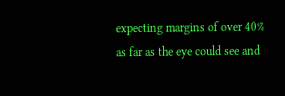expecting margins of over 40% as far as the eye could see and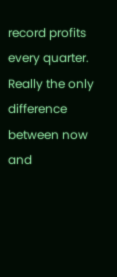record profits every quarter. Really the only difference between now and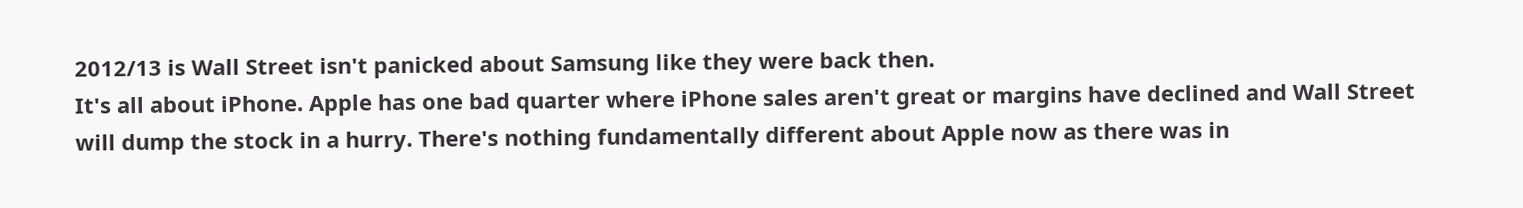2012/13 is Wall Street isn't panicked about Samsung like they were back then.
It's all about iPhone. Apple has one bad quarter where iPhone sales aren't great or margins have declined and Wall Street will dump the stock in a hurry. There's nothing fundamentally different about Apple now as there was in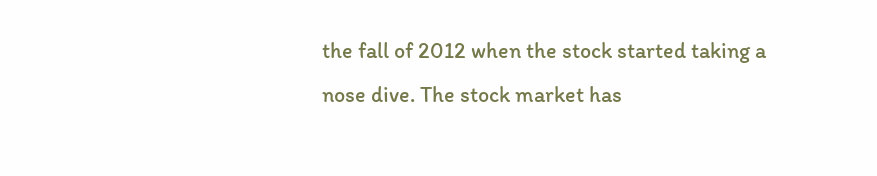the fall of 2012 when the stock started taking a nose dive. The stock market has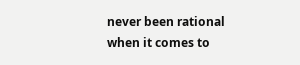never been rational when it comes to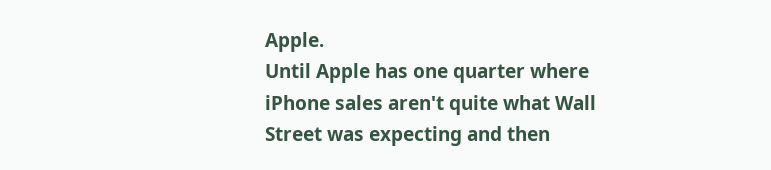Apple.
Until Apple has one quarter where iPhone sales aren't quite what Wall Street was expecting and then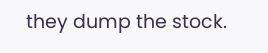they dump the stock.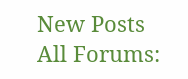New Posts  All Forums: